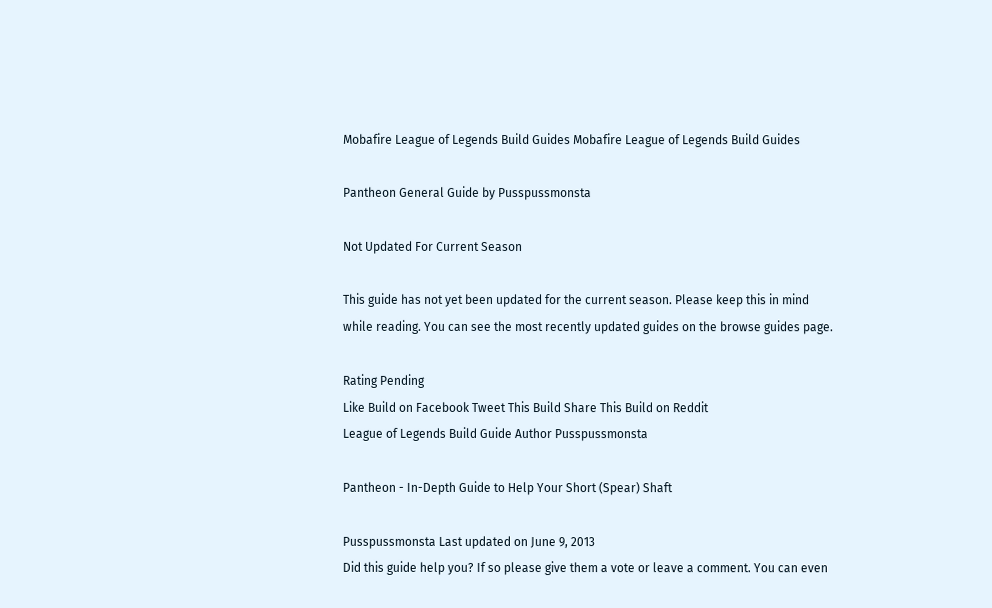Mobafire League of Legends Build Guides Mobafire League of Legends Build Guides

Pantheon General Guide by Pusspussmonsta

Not Updated For Current Season

This guide has not yet been updated for the current season. Please keep this in mind while reading. You can see the most recently updated guides on the browse guides page.

Rating Pending
Like Build on Facebook Tweet This Build Share This Build on Reddit
League of Legends Build Guide Author Pusspussmonsta

Pantheon - In-Depth Guide to Help Your Short (Spear) Shaft

Pusspussmonsta Last updated on June 9, 2013
Did this guide help you? If so please give them a vote or leave a comment. You can even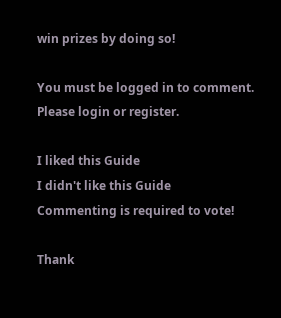win prizes by doing so!

You must be logged in to comment. Please login or register.

I liked this Guide
I didn't like this Guide
Commenting is required to vote!

Thank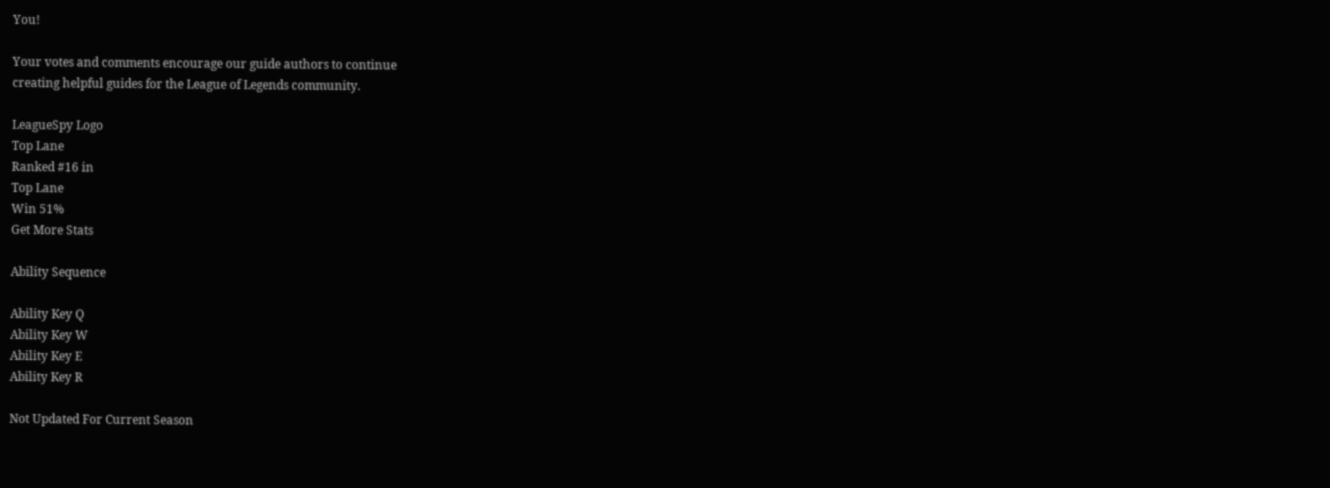You!

Your votes and comments encourage our guide authors to continue
creating helpful guides for the League of Legends community.

LeagueSpy Logo
Top Lane
Ranked #16 in
Top Lane
Win 51%
Get More Stats

Ability Sequence

Ability Key Q
Ability Key W
Ability Key E
Ability Key R

Not Updated For Current Season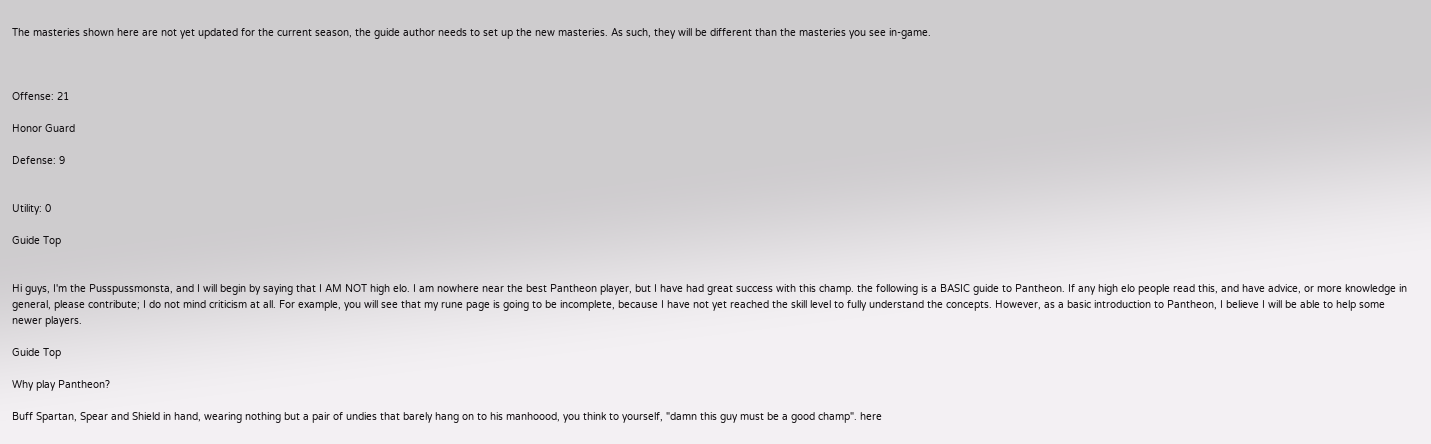The masteries shown here are not yet updated for the current season, the guide author needs to set up the new masteries. As such, they will be different than the masteries you see in-game.



Offense: 21

Honor Guard

Defense: 9


Utility: 0

Guide Top


Hi guys, I'm the Pusspussmonsta, and I will begin by saying that I AM NOT high elo. I am nowhere near the best Pantheon player, but I have had great success with this champ. the following is a BASIC guide to Pantheon. If any high elo people read this, and have advice, or more knowledge in general, please contribute; I do not mind criticism at all. For example, you will see that my rune page is going to be incomplete, because I have not yet reached the skill level to fully understand the concepts. However, as a basic introduction to Pantheon, I believe I will be able to help some newer players.

Guide Top

Why play Pantheon?

Buff Spartan, Spear and Shield in hand, wearing nothing but a pair of undies that barely hang on to his manhoood, you think to yourself, "damn this guy must be a good champ". here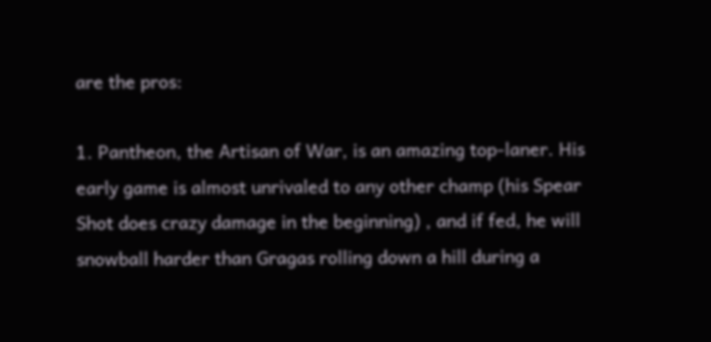are the pros:

1. Pantheon, the Artisan of War, is an amazing top-laner. His early game is almost unrivaled to any other champ (his Spear Shot does crazy damage in the beginning) , and if fed, he will snowball harder than Gragas rolling down a hill during a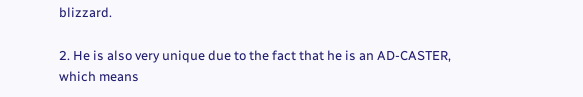blizzard.

2. He is also very unique due to the fact that he is an AD-CASTER, which means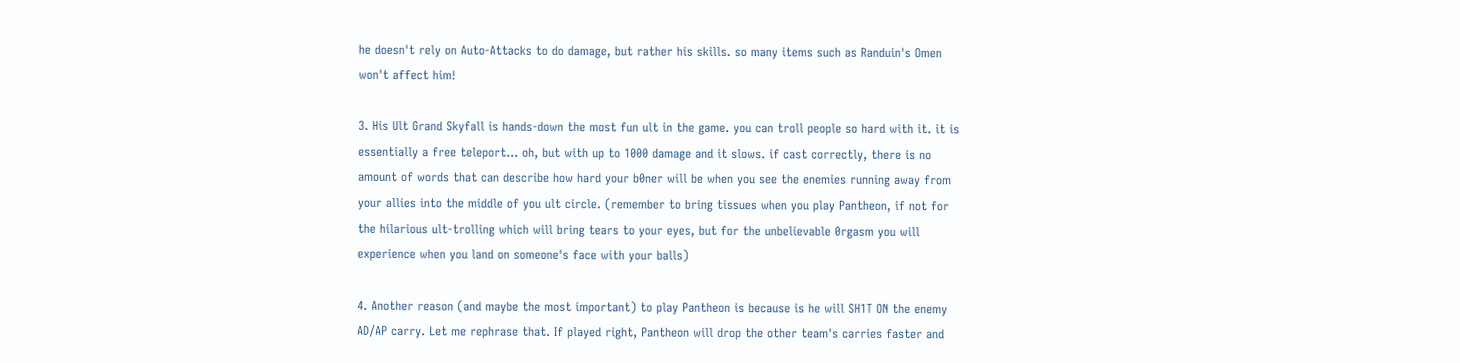he doesn't rely on Auto-Attacks to do damage, but rather his skills. so many items such as Randuin's Omen won't affect him!

3. His Ult Grand Skyfall is hands-down the most fun ult in the game. you can troll people so hard with it. it is essentially a free teleport... oh, but with up to 1000 damage and it slows. if cast correctly, there is no amount of words that can describe how hard your b0ner will be when you see the enemies running away from your allies into the middle of you ult circle. (remember to bring tissues when you play Pantheon, if not for the hilarious ult-trolling which will bring tears to your eyes, but for the unbelievable 0rgasm you will experience when you land on someone's face with your balls)

4. Another reason (and maybe the most important) to play Pantheon is because is he will SH1T ON the enemy AD/AP carry. Let me rephrase that. If played right, Pantheon will drop the other team's carries faster and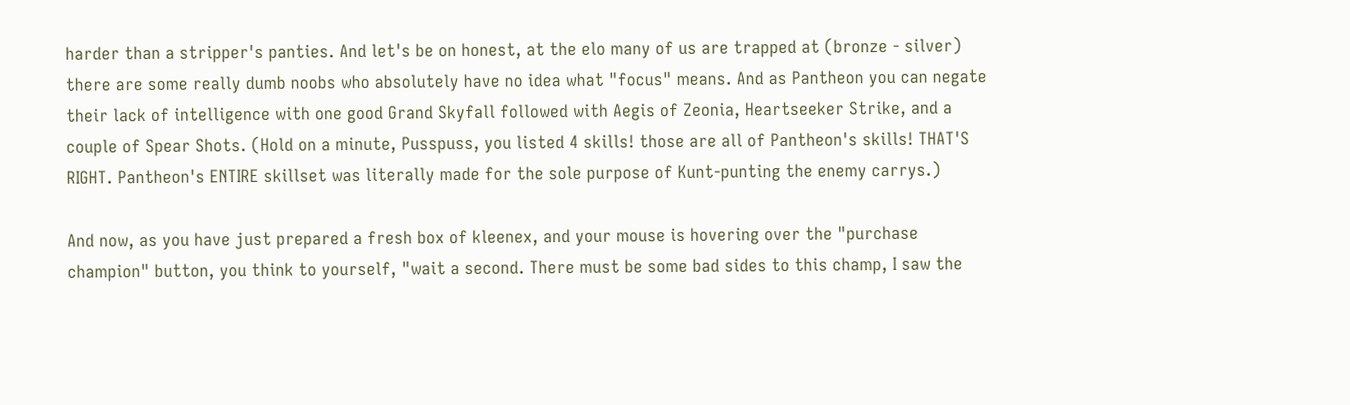harder than a stripper's panties. And let's be on honest, at the elo many of us are trapped at (bronze - silver) there are some really dumb noobs who absolutely have no idea what "focus" means. And as Pantheon you can negate their lack of intelligence with one good Grand Skyfall followed with Aegis of Zeonia, Heartseeker Strike, and a couple of Spear Shots. (Hold on a minute, Pusspuss, you listed 4 skills! those are all of Pantheon's skills! THAT'S RIGHT. Pantheon's ENTIRE skillset was literally made for the sole purpose of Kunt-punting the enemy carrys.)

And now, as you have just prepared a fresh box of kleenex, and your mouse is hovering over the "purchase champion" button, you think to yourself, "wait a second. There must be some bad sides to this champ, I saw the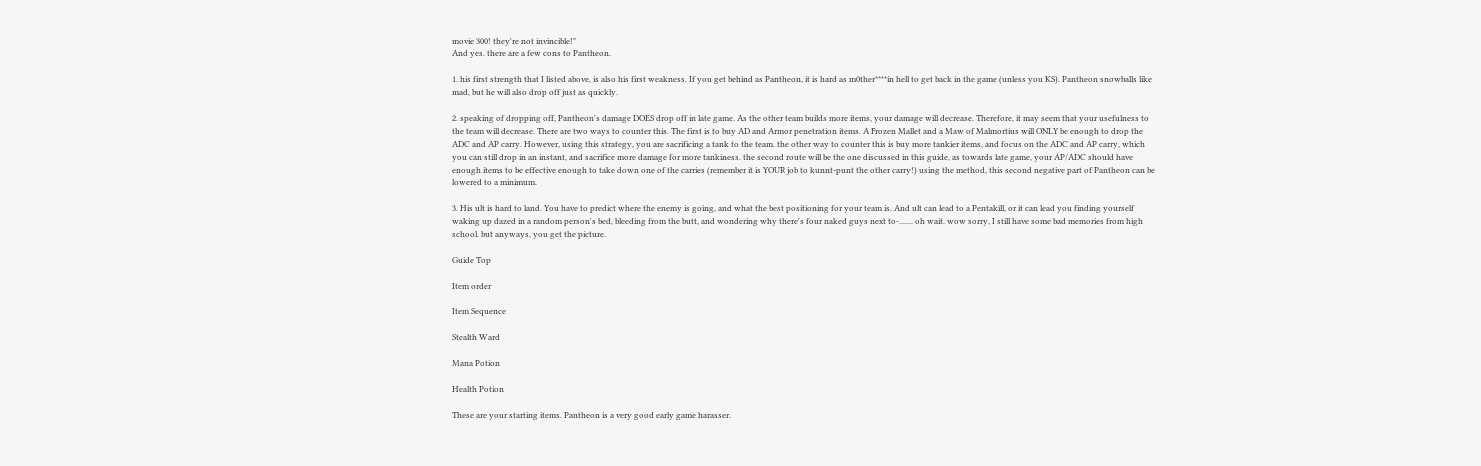movie 300! they're not invincible!"
And yes. there are a few cons to Pantheon.

1. his first strength that I listed above, is also his first weakness. If you get behind as Pantheon, it is hard as m0ther****in hell to get back in the game (unless you KS). Pantheon snowballs like mad, but he will also drop off just as quickly.

2. speaking of dropping off, Pantheon's damage DOES drop off in late game. As the other team builds more items, your damage will decrease. Therefore, it may seem that your usefulness to the team will decrease. There are two ways to counter this. The first is to buy AD and Armor penetration items. A Frozen Mallet and a Maw of Malmortius will ONLY be enough to drop the ADC and AP carry. However, using this strategy, you are sacrificing a tank to the team. the other way to counter this is buy more tankier items, and focus on the ADC and AP carry, which you can still drop in an instant, and sacrifice more damage for more tankiness. the second route will be the one discussed in this guide, as towards late game, your AP/ADC should have enough items to be effective enough to take down one of the carries (remember it is YOUR job to kunnt-punt the other carry!) using the method, this second negative part of Pantheon can be lowered to a minimum.

3. His ult is hard to land. You have to predict where the enemy is going, and what the best positioning for your team is. And ult can lead to a Pentakill, or it can lead you finding yourself waking up dazed in a random person's bed, bleeding from the butt, and wondering why there's four naked guys next to-....... oh wait. wow sorry, I still have some bad memories from high school. but anyways, you get the picture.

Guide Top

Item order

Item Sequence

Stealth Ward

Mana Potion

Health Potion

These are your starting items. Pantheon is a very good early game harasser.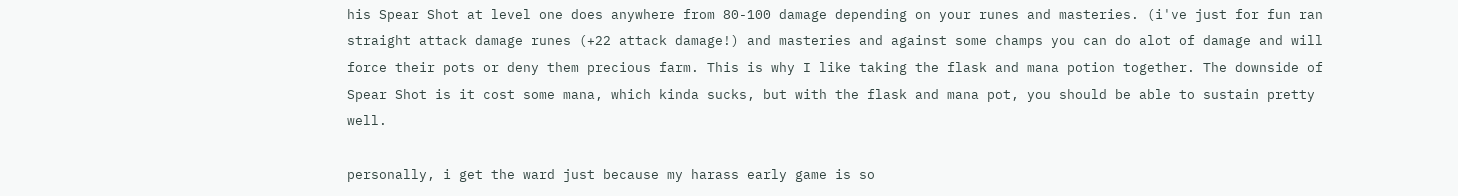his Spear Shot at level one does anywhere from 80-100 damage depending on your runes and masteries. (i've just for fun ran straight attack damage runes (+22 attack damage!) and masteries and against some champs you can do alot of damage and will force their pots or deny them precious farm. This is why I like taking the flask and mana potion together. The downside of Spear Shot is it cost some mana, which kinda sucks, but with the flask and mana pot, you should be able to sustain pretty well.

personally, i get the ward just because my harass early game is so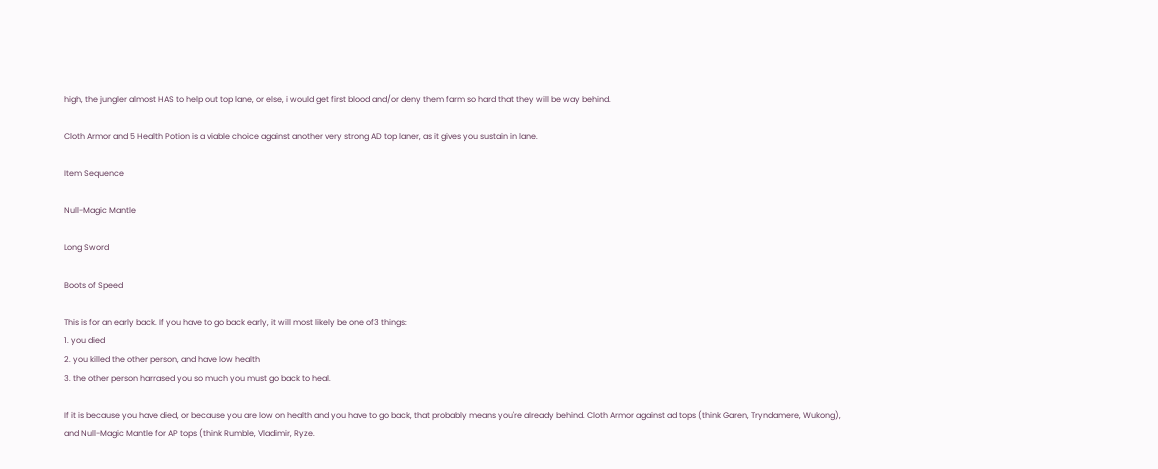high, the jungler almost HAS to help out top lane, or else, i would get first blood and/or deny them farm so hard that they will be way behind.

Cloth Armor and 5 Health Potion is a viable choice against another very strong AD top laner, as it gives you sustain in lane.

Item Sequence

Null-Magic Mantle

Long Sword

Boots of Speed

This is for an early back. If you have to go back early, it will most likely be one of3 things:
1. you died
2. you killed the other person, and have low health
3. the other person harrased you so much you must go back to heal.

If it is because you have died, or because you are low on health and you have to go back, that probably means you're already behind. Cloth Armor against ad tops (think Garen, Tryndamere, Wukong), and Null-Magic Mantle for AP tops (think Rumble, Vladimir, Ryze.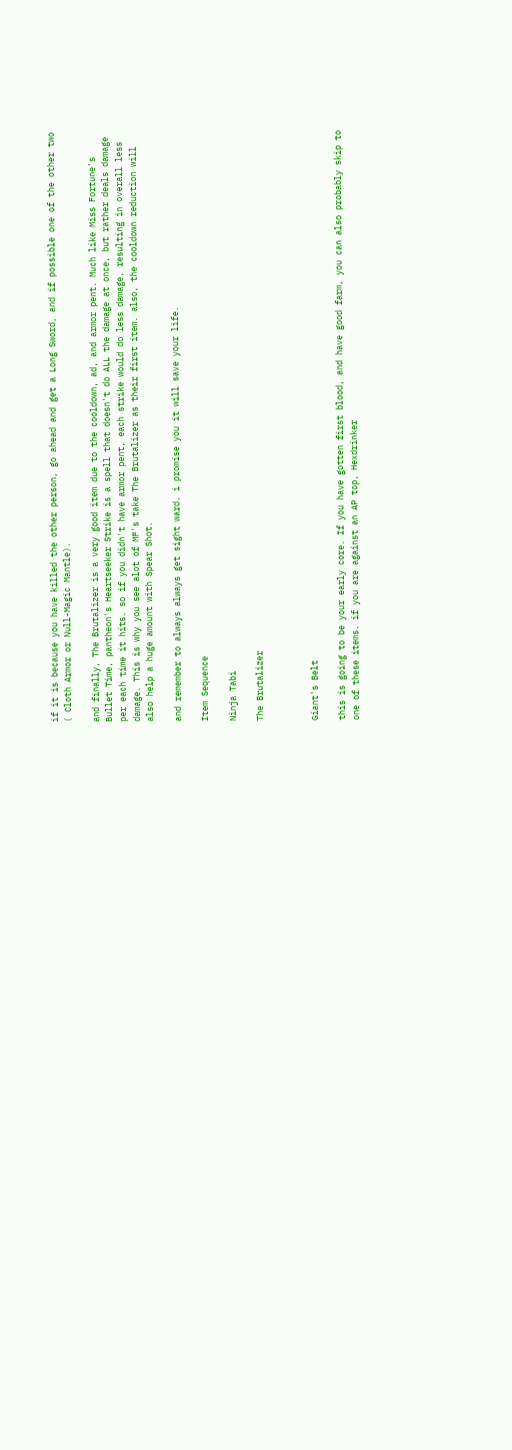if it is because you have killed the other person, go ahead and get a Long Sword, and if possible one of the other two ( Cloth Armor or Null-Magic Mantle).

and finally, The Brutalizer is a very good item due to the cooldown, ad, and armor pent. Much like Miss Fortune's Bullet Time, pantheon's Heartseeker Strike is a spell that doesn't do ALL the damage at once, but rather deals damage per each time it hits. so if you didn't have armor pent, each strike would do less damage, resulting in overall less damage. This is why you see alot of MF's take The Brutalizer as their first item. also, the cooldown reduction will also help a huge amount with Spear Shot.

and remember to always always get sight ward. i promise you it will save your life.

Item Sequence

Ninja Tabi

The Brutalizer



Giant's Belt

this is going to be your early core. If you have gotten first blood, and have good farm, you can also probably skip to one of these items. if you are against an AP top, Hexdrinker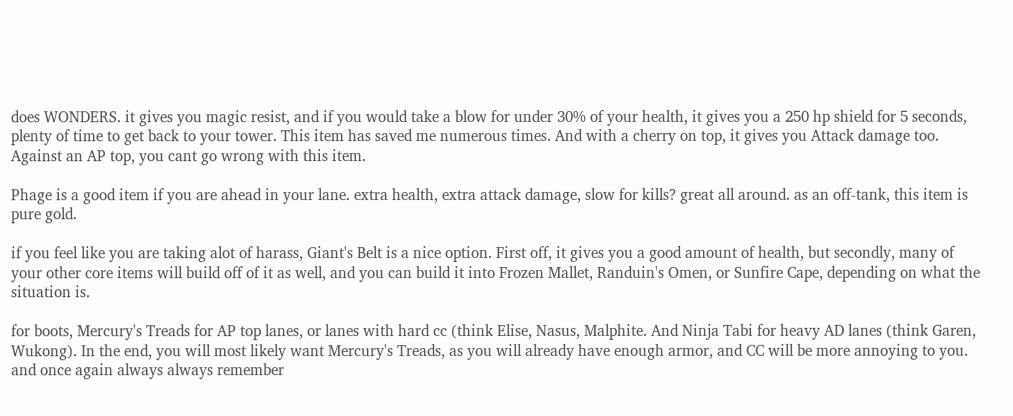does WONDERS. it gives you magic resist, and if you would take a blow for under 30% of your health, it gives you a 250 hp shield for 5 seconds, plenty of time to get back to your tower. This item has saved me numerous times. And with a cherry on top, it gives you Attack damage too. Against an AP top, you cant go wrong with this item.

Phage is a good item if you are ahead in your lane. extra health, extra attack damage, slow for kills? great all around. as an off-tank, this item is pure gold.

if you feel like you are taking alot of harass, Giant's Belt is a nice option. First off, it gives you a good amount of health, but secondly, many of your other core items will build off of it as well, and you can build it into Frozen Mallet, Randuin's Omen, or Sunfire Cape, depending on what the situation is.

for boots, Mercury's Treads for AP top lanes, or lanes with hard cc (think Elise, Nasus, Malphite. And Ninja Tabi for heavy AD lanes (think Garen, Wukong). In the end, you will most likely want Mercury's Treads, as you will already have enough armor, and CC will be more annoying to you. and once again always always remember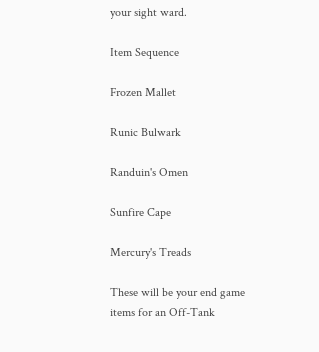your sight ward.

Item Sequence

Frozen Mallet

Runic Bulwark

Randuin's Omen

Sunfire Cape

Mercury's Treads

These will be your end game items for an Off-Tank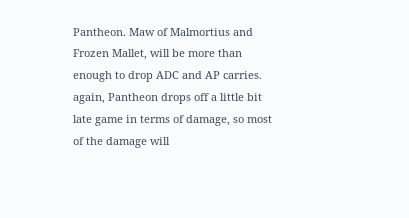Pantheon. Maw of Malmortius and Frozen Mallet, will be more than enough to drop ADC and AP carries. again, Pantheon drops off a little bit late game in terms of damage, so most of the damage will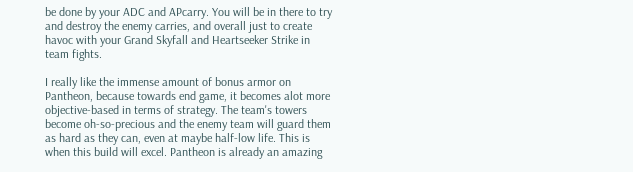be done by your ADC and APcarry. You will be in there to try and destroy the enemy carries, and overall just to create havoc with your Grand Skyfall and Heartseeker Strike in team fights.

I really like the immense amount of bonus armor on Pantheon, because towards end game, it becomes alot more objective-based in terms of strategy. The team's towers become oh-so-precious and the enemy team will guard them as hard as they can, even at maybe half-low life. This is when this build will excel. Pantheon is already an amazing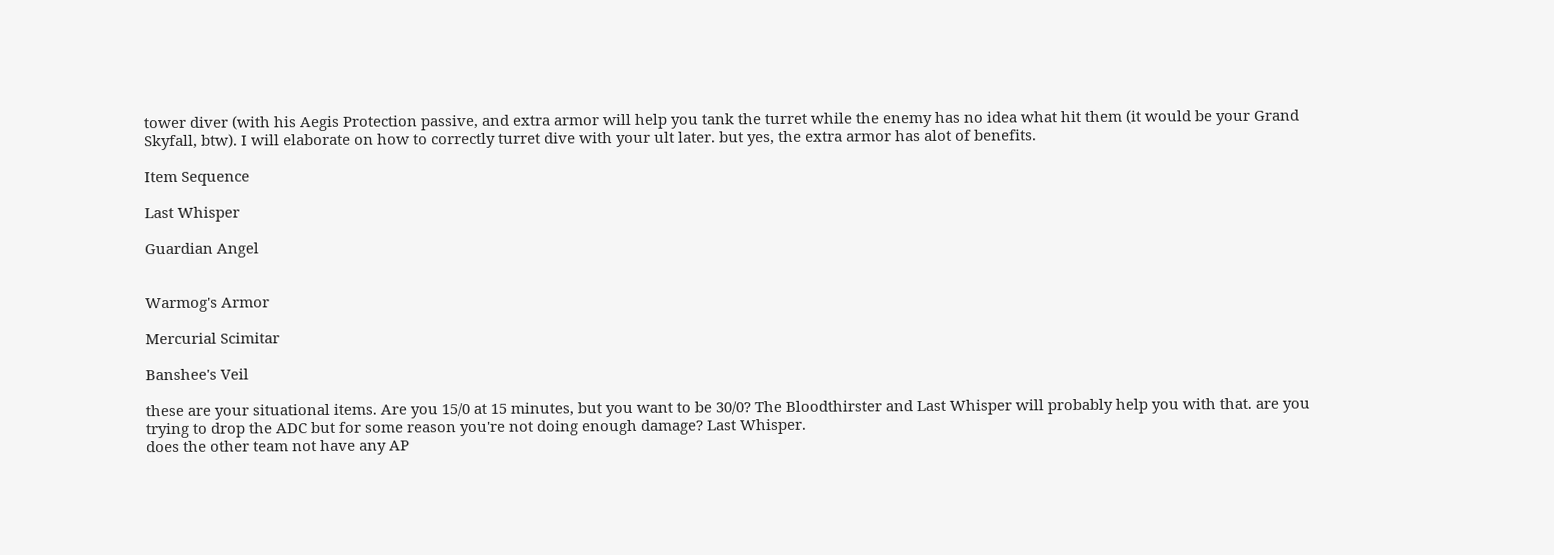tower diver (with his Aegis Protection passive, and extra armor will help you tank the turret while the enemy has no idea what hit them (it would be your Grand Skyfall, btw). I will elaborate on how to correctly turret dive with your ult later. but yes, the extra armor has alot of benefits.

Item Sequence

Last Whisper

Guardian Angel


Warmog's Armor

Mercurial Scimitar

Banshee's Veil

these are your situational items. Are you 15/0 at 15 minutes, but you want to be 30/0? The Bloodthirster and Last Whisper will probably help you with that. are you trying to drop the ADC but for some reason you're not doing enough damage? Last Whisper.
does the other team not have any AP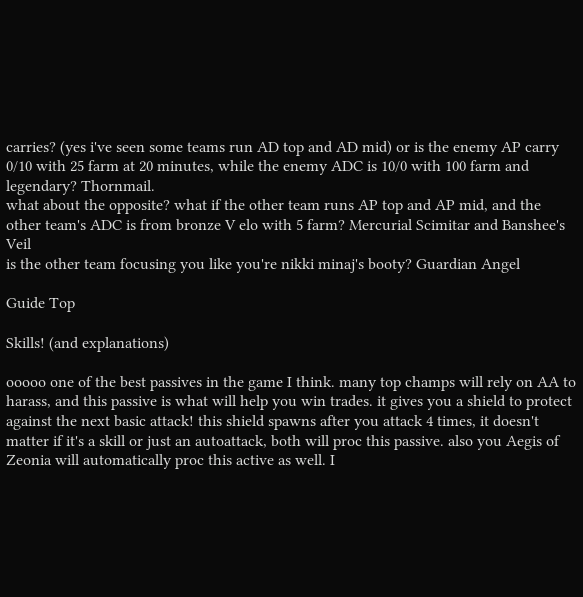carries? (yes i've seen some teams run AD top and AD mid) or is the enemy AP carry 0/10 with 25 farm at 20 minutes, while the enemy ADC is 10/0 with 100 farm and legendary? Thornmail.
what about the opposite? what if the other team runs AP top and AP mid, and the other team's ADC is from bronze V elo with 5 farm? Mercurial Scimitar and Banshee's Veil
is the other team focusing you like you're nikki minaj's booty? Guardian Angel

Guide Top

Skills! (and explanations)

ooooo one of the best passives in the game I think. many top champs will rely on AA to harass, and this passive is what will help you win trades. it gives you a shield to protect against the next basic attack! this shield spawns after you attack 4 times, it doesn't matter if it's a skill or just an autoattack, both will proc this passive. also you Aegis of Zeonia will automatically proc this active as well. I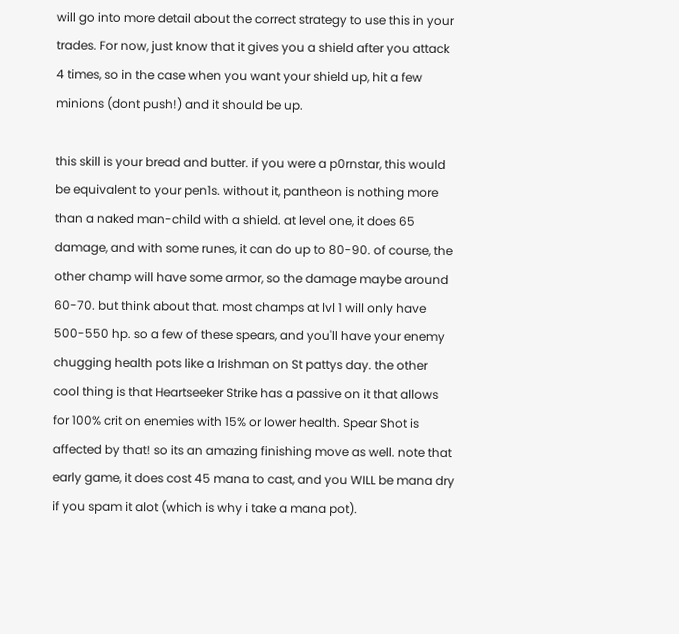will go into more detail about the correct strategy to use this in your trades. For now, just know that it gives you a shield after you attack 4 times, so in the case when you want your shield up, hit a few minions (dont push!) and it should be up.

this skill is your bread and butter. if you were a p0rnstar, this would be equivalent to your pen1s. without it, pantheon is nothing more than a naked man-child with a shield. at level one, it does 65 damage, and with some runes, it can do up to 80-90. of course, the other champ will have some armor, so the damage maybe around 60-70. but think about that. most champs at lvl 1 will only have 500-550 hp. so a few of these spears, and you'll have your enemy chugging health pots like a Irishman on St pattys day. the other cool thing is that Heartseeker Strike has a passive on it that allows for 100% crit on enemies with 15% or lower health. Spear Shot is affected by that! so its an amazing finishing move as well. note that early game, it does cost 45 mana to cast, and you WILL be mana dry if you spam it alot (which is why i take a mana pot).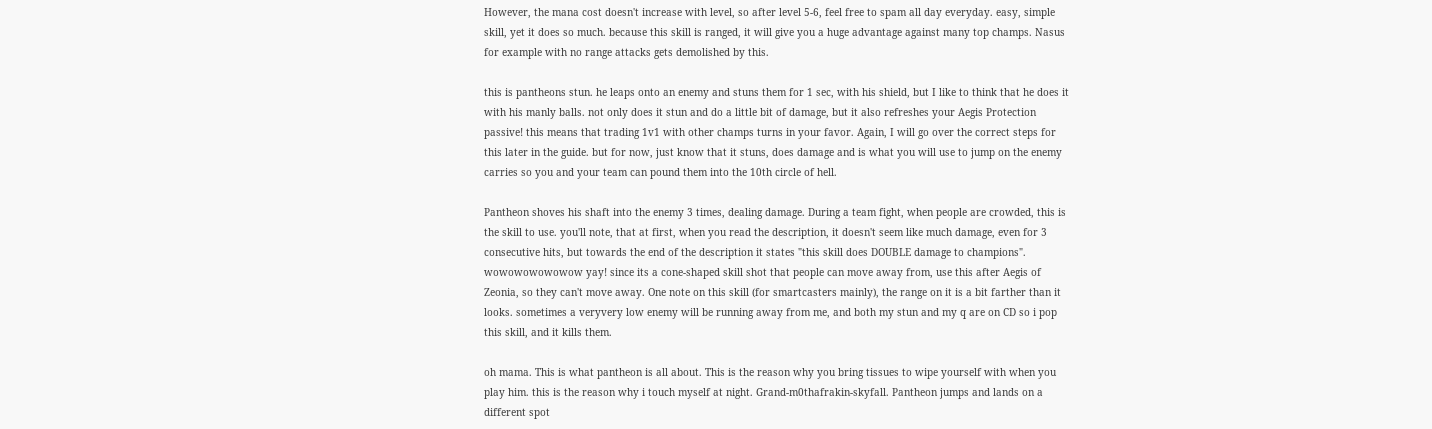However, the mana cost doesn't increase with level, so after level 5-6, feel free to spam all day everyday. easy, simple skill, yet it does so much. because this skill is ranged, it will give you a huge advantage against many top champs. Nasus for example with no range attacks gets demolished by this.

this is pantheons stun. he leaps onto an enemy and stuns them for 1 sec, with his shield, but I like to think that he does it with his manly balls. not only does it stun and do a little bit of damage, but it also refreshes your Aegis Protection passive! this means that trading 1v1 with other champs turns in your favor. Again, I will go over the correct steps for this later in the guide. but for now, just know that it stuns, does damage and is what you will use to jump on the enemy carries so you and your team can pound them into the 10th circle of hell.

Pantheon shoves his shaft into the enemy 3 times, dealing damage. During a team fight, when people are crowded, this is the skill to use. you'll note, that at first, when you read the description, it doesn't seem like much damage, even for 3 consecutive hits, but towards the end of the description it states "this skill does DOUBLE damage to champions". wowowowowowow yay! since its a cone-shaped skill shot that people can move away from, use this after Aegis of Zeonia, so they can't move away. One note on this skill (for smartcasters mainly), the range on it is a bit farther than it looks. sometimes a veryvery low enemy will be running away from me, and both my stun and my q are on CD so i pop this skill, and it kills them.

oh mama. This is what pantheon is all about. This is the reason why you bring tissues to wipe yourself with when you play him. this is the reason why i touch myself at night. Grand-m0thafrakin-skyfall. Pantheon jumps and lands on a different spot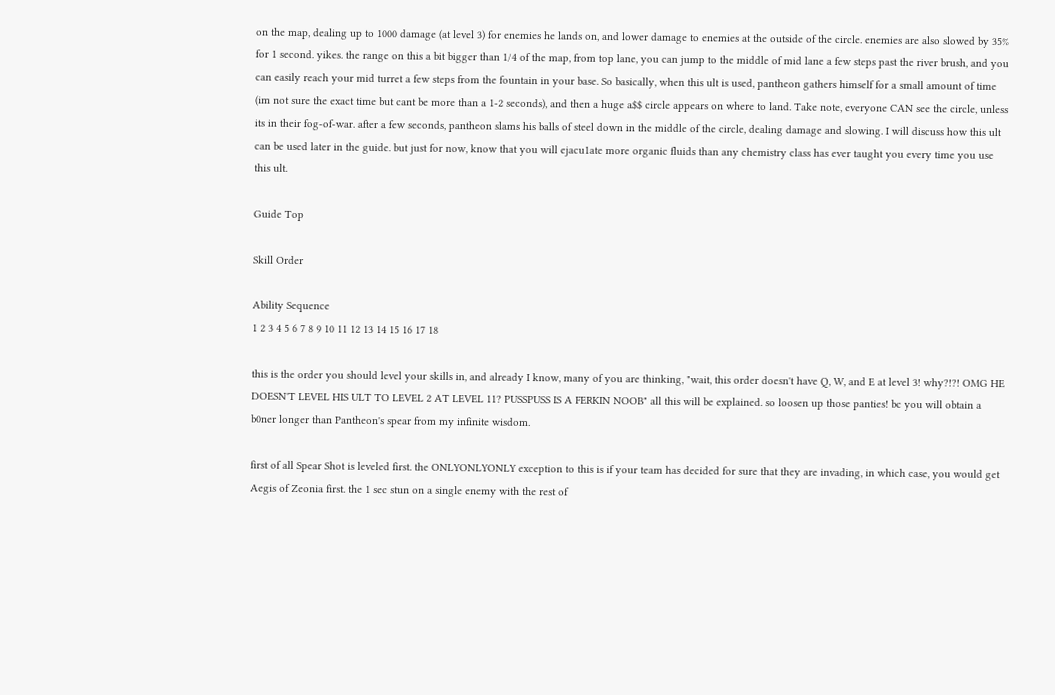on the map, dealing up to 1000 damage (at level 3) for enemies he lands on, and lower damage to enemies at the outside of the circle. enemies are also slowed by 35% for 1 second. yikes. the range on this a bit bigger than 1/4 of the map, from top lane, you can jump to the middle of mid lane a few steps past the river brush, and you can easily reach your mid turret a few steps from the fountain in your base. So basically, when this ult is used, pantheon gathers himself for a small amount of time (im not sure the exact time but cant be more than a 1-2 seconds), and then a huge a$$ circle appears on where to land. Take note, everyone CAN see the circle, unless its in their fog-of-war. after a few seconds, pantheon slams his balls of steel down in the middle of the circle, dealing damage and slowing. I will discuss how this ult can be used later in the guide. but just for now, know that you will ejacu1ate more organic fluids than any chemistry class has ever taught you every time you use this ult.

Guide Top

Skill Order

Ability Sequence
1 2 3 4 5 6 7 8 9 10 11 12 13 14 15 16 17 18

this is the order you should level your skills in, and already I know, many of you are thinking, "wait, this order doesn't have Q, W, and E at level 3! why?!?! OMG HE DOESN'T LEVEL HIS ULT TO LEVEL 2 AT LEVEL 11? PUSSPUSS IS A FERKIN NOOB" all this will be explained. so loosen up those panties! bc you will obtain a b0ner longer than Pantheon's spear from my infinite wisdom.

first of all Spear Shot is leveled first. the ONLYONLYONLY exception to this is if your team has decided for sure that they are invading, in which case, you would get Aegis of Zeonia first. the 1 sec stun on a single enemy with the rest of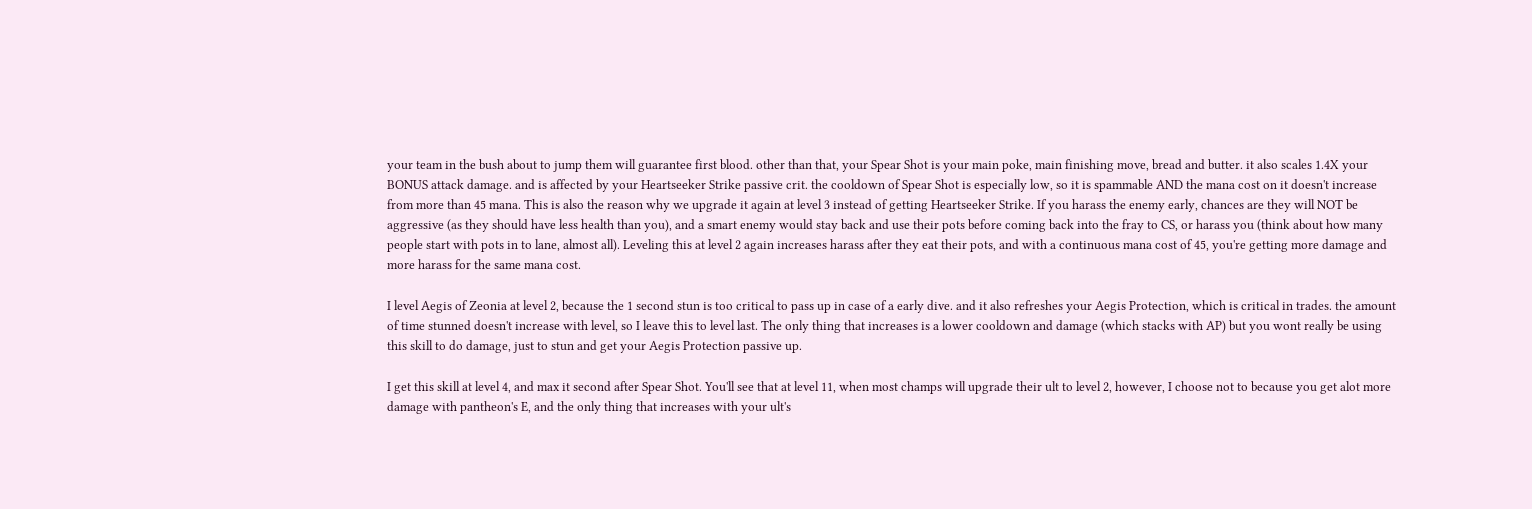your team in the bush about to jump them will guarantee first blood. other than that, your Spear Shot is your main poke, main finishing move, bread and butter. it also scales 1.4X your BONUS attack damage. and is affected by your Heartseeker Strike passive crit. the cooldown of Spear Shot is especially low, so it is spammable AND the mana cost on it doesn't increase from more than 45 mana. This is also the reason why we upgrade it again at level 3 instead of getting Heartseeker Strike. If you harass the enemy early, chances are they will NOT be aggressive (as they should have less health than you), and a smart enemy would stay back and use their pots before coming back into the fray to CS, or harass you (think about how many people start with pots in to lane, almost all). Leveling this at level 2 again increases harass after they eat their pots, and with a continuous mana cost of 45, you're getting more damage and more harass for the same mana cost.

I level Aegis of Zeonia at level 2, because the 1 second stun is too critical to pass up in case of a early dive. and it also refreshes your Aegis Protection, which is critical in trades. the amount of time stunned doesn't increase with level, so I leave this to level last. The only thing that increases is a lower cooldown and damage (which stacks with AP) but you wont really be using this skill to do damage, just to stun and get your Aegis Protection passive up.

I get this skill at level 4, and max it second after Spear Shot. You'll see that at level 11, when most champs will upgrade their ult to level 2, however, I choose not to because you get alot more damage with pantheon's E, and the only thing that increases with your ult's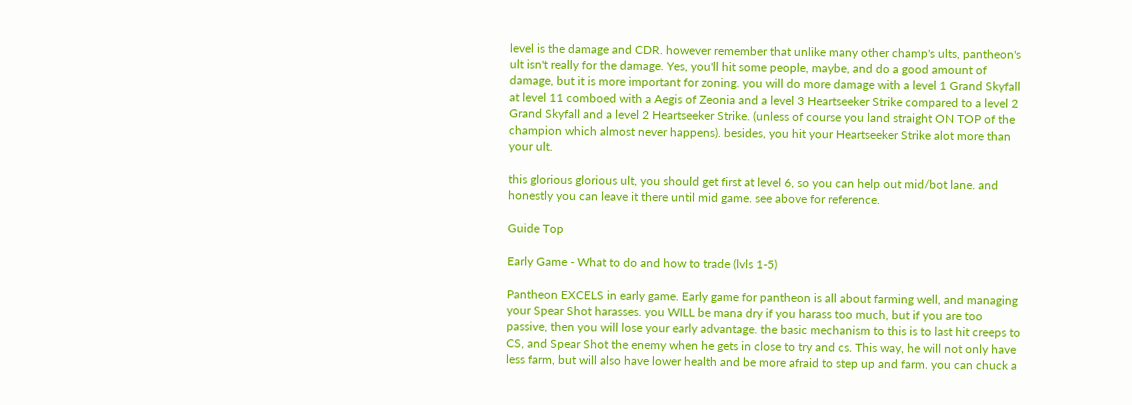level is the damage and CDR. however remember that unlike many other champ's ults, pantheon's ult isn't really for the damage. Yes, you'll hit some people, maybe, and do a good amount of damage, but it is more important for zoning. you will do more damage with a level 1 Grand Skyfall at level 11 comboed with a Aegis of Zeonia and a level 3 Heartseeker Strike compared to a level 2 Grand Skyfall and a level 2 Heartseeker Strike. (unless of course you land straight ON TOP of the champion which almost never happens). besides, you hit your Heartseeker Strike alot more than your ult.

this glorious glorious ult, you should get first at level 6, so you can help out mid/bot lane. and honestly you can leave it there until mid game. see above for reference.

Guide Top

Early Game - What to do and how to trade (lvls 1-5)

Pantheon EXCELS in early game. Early game for pantheon is all about farming well, and managing your Spear Shot harasses. you WILL be mana dry if you harass too much, but if you are too passive, then you will lose your early advantage. the basic mechanism to this is to last hit creeps to CS, and Spear Shot the enemy when he gets in close to try and cs. This way, he will not only have less farm, but will also have lower health and be more afraid to step up and farm. you can chuck a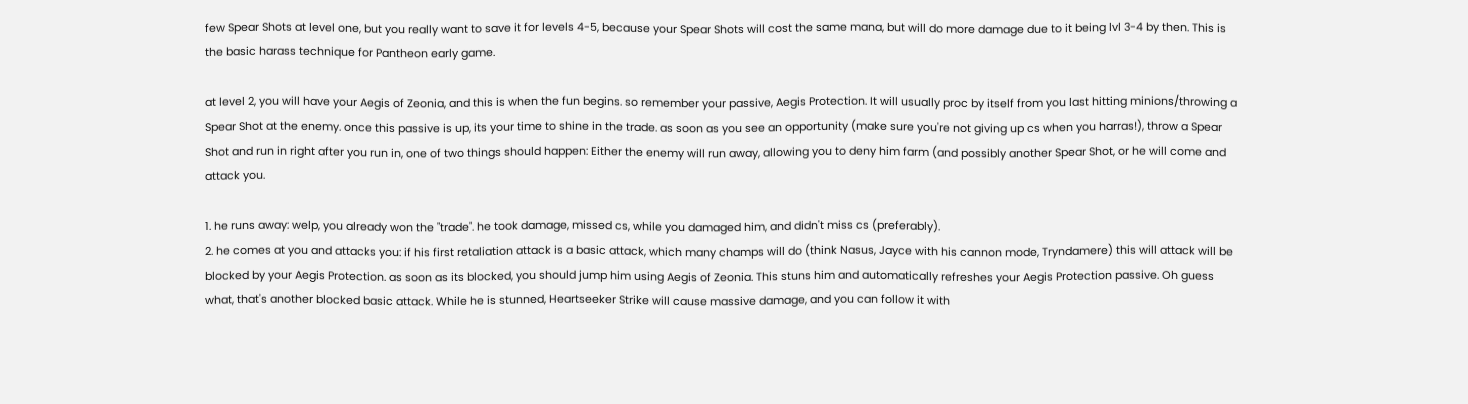few Spear Shots at level one, but you really want to save it for levels 4-5, because your Spear Shots will cost the same mana, but will do more damage due to it being lvl 3-4 by then. This is the basic harass technique for Pantheon early game.

at level 2, you will have your Aegis of Zeonia, and this is when the fun begins. so remember your passive, Aegis Protection. It will usually proc by itself from you last hitting minions/throwing a Spear Shot at the enemy. once this passive is up, its your time to shine in the trade. as soon as you see an opportunity (make sure you're not giving up cs when you harras!), throw a Spear Shot and run in right after you run in, one of two things should happen: Either the enemy will run away, allowing you to deny him farm (and possibly another Spear Shot, or he will come and attack you.

1. he runs away: welp, you already won the "trade". he took damage, missed cs, while you damaged him, and didn't miss cs (preferably).
2. he comes at you and attacks you: if his first retaliation attack is a basic attack, which many champs will do (think Nasus, Jayce with his cannon mode, Tryndamere) this will attack will be blocked by your Aegis Protection. as soon as its blocked, you should jump him using Aegis of Zeonia. This stuns him and automatically refreshes your Aegis Protection passive. Oh guess what, that's another blocked basic attack. While he is stunned, Heartseeker Strike will cause massive damage, and you can follow it with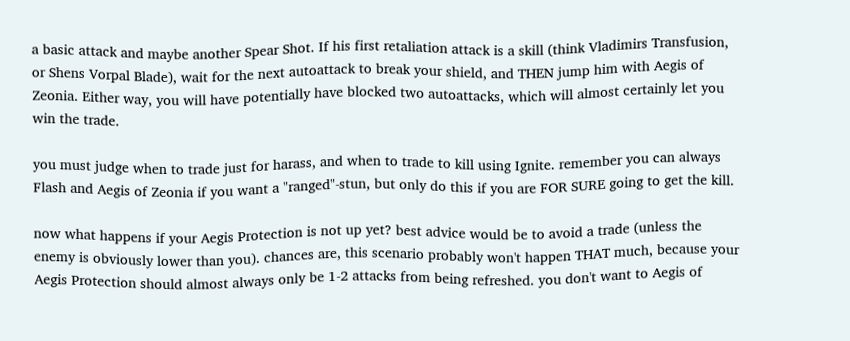a basic attack and maybe another Spear Shot. If his first retaliation attack is a skill (think Vladimirs Transfusion, or Shens Vorpal Blade), wait for the next autoattack to break your shield, and THEN jump him with Aegis of Zeonia. Either way, you will have potentially have blocked two autoattacks, which will almost certainly let you win the trade.

you must judge when to trade just for harass, and when to trade to kill using Ignite. remember you can always Flash and Aegis of Zeonia if you want a "ranged"-stun, but only do this if you are FOR SURE going to get the kill.

now what happens if your Aegis Protection is not up yet? best advice would be to avoid a trade (unless the enemy is obviously lower than you). chances are, this scenario probably won't happen THAT much, because your Aegis Protection should almost always only be 1-2 attacks from being refreshed. you don't want to Aegis of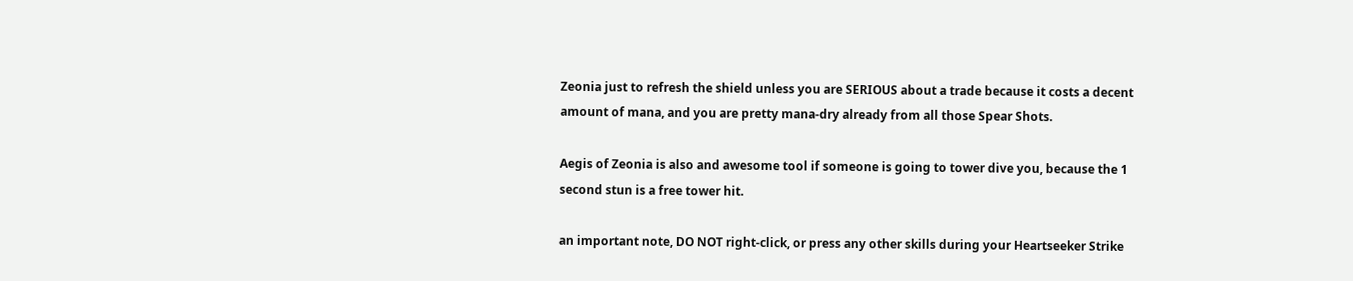Zeonia just to refresh the shield unless you are SERIOUS about a trade because it costs a decent amount of mana, and you are pretty mana-dry already from all those Spear Shots.

Aegis of Zeonia is also and awesome tool if someone is going to tower dive you, because the 1 second stun is a free tower hit.

an important note, DO NOT right-click, or press any other skills during your Heartseeker Strike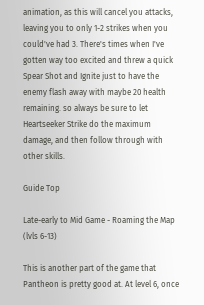animation, as this will cancel you attacks, leaving you to only 1-2 strikes when you could've had 3. There's times when I've gotten way too excited and threw a quick Spear Shot and Ignite just to have the enemy flash away with maybe 20 health remaining. so always be sure to let Heartseeker Strike do the maximum damage, and then follow through with other skills.

Guide Top

Late-early to Mid Game - Roaming the Map (lvls 6-13)

This is another part of the game that Pantheon is pretty good at. At level 6, once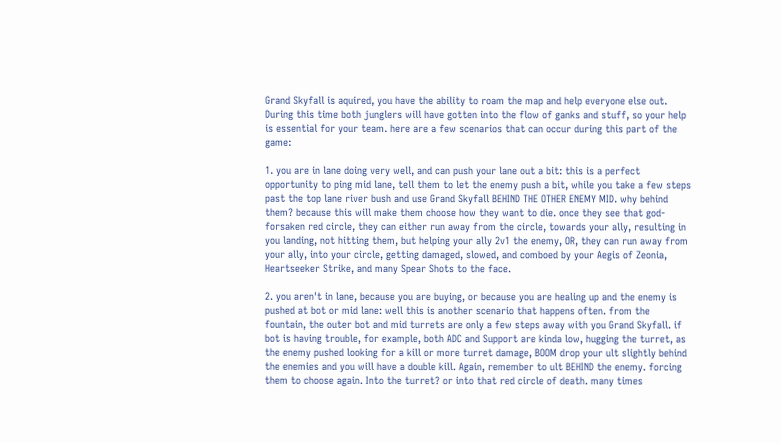Grand Skyfall is aquired, you have the ability to roam the map and help everyone else out. During this time both junglers will have gotten into the flow of ganks and stuff, so your help is essential for your team. here are a few scenarios that can occur during this part of the game:

1. you are in lane doing very well, and can push your lane out a bit: this is a perfect opportunity to ping mid lane, tell them to let the enemy push a bit, while you take a few steps past the top lane river bush and use Grand Skyfall BEHIND THE OTHER ENEMY MID. why behind them? because this will make them choose how they want to die. once they see that god-forsaken red circle, they can either run away from the circle, towards your ally, resulting in you landing, not hitting them, but helping your ally 2v1 the enemy, OR, they can run away from your ally, into your circle, getting damaged, slowed, and comboed by your Aegis of Zeonia, Heartseeker Strike, and many Spear Shots to the face.

2. you aren't in lane, because you are buying, or because you are healing up and the enemy is pushed at bot or mid lane: well this is another scenario that happens often. from the fountain, the outer bot and mid turrets are only a few steps away with you Grand Skyfall. if bot is having trouble, for example, both ADC and Support are kinda low, hugging the turret, as the enemy pushed looking for a kill or more turret damage, BOOM drop your ult slightly behind the enemies and you will have a double kill. Again, remember to ult BEHIND the enemy. forcing them to choose again. Into the turret? or into that red circle of death. many times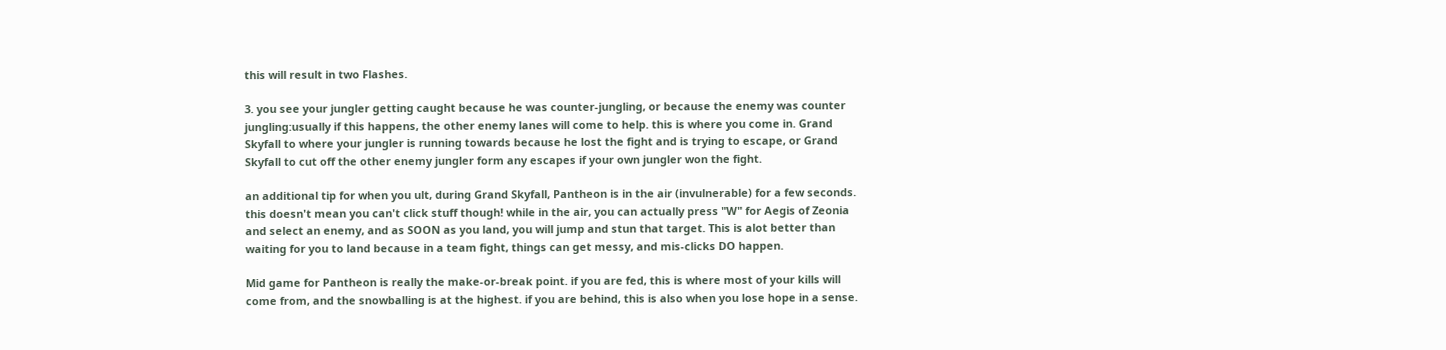this will result in two Flashes.

3. you see your jungler getting caught because he was counter-jungling, or because the enemy was counter jungling:usually if this happens, the other enemy lanes will come to help. this is where you come in. Grand Skyfall to where your jungler is running towards because he lost the fight and is trying to escape, or Grand Skyfall to cut off the other enemy jungler form any escapes if your own jungler won the fight.

an additional tip for when you ult, during Grand Skyfall, Pantheon is in the air (invulnerable) for a few seconds. this doesn't mean you can't click stuff though! while in the air, you can actually press "W" for Aegis of Zeonia and select an enemy, and as SOON as you land, you will jump and stun that target. This is alot better than waiting for you to land because in a team fight, things can get messy, and mis-clicks DO happen.

Mid game for Pantheon is really the make-or-break point. if you are fed, this is where most of your kills will come from, and the snowballing is at the highest. if you are behind, this is also when you lose hope in a sense.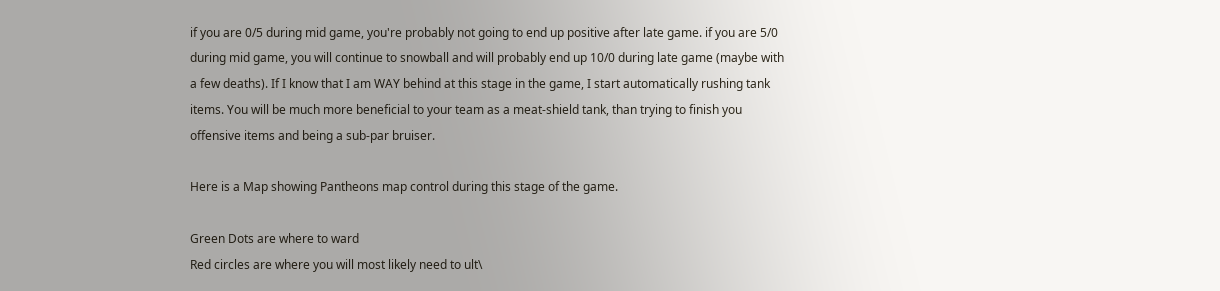if you are 0/5 during mid game, you're probably not going to end up positive after late game. if you are 5/0 during mid game, you will continue to snowball and will probably end up 10/0 during late game (maybe with a few deaths). If I know that I am WAY behind at this stage in the game, I start automatically rushing tank items. You will be much more beneficial to your team as a meat-shield tank, than trying to finish you offensive items and being a sub-par bruiser.

Here is a Map showing Pantheons map control during this stage of the game.

Green Dots are where to ward
Red circles are where you will most likely need to ult\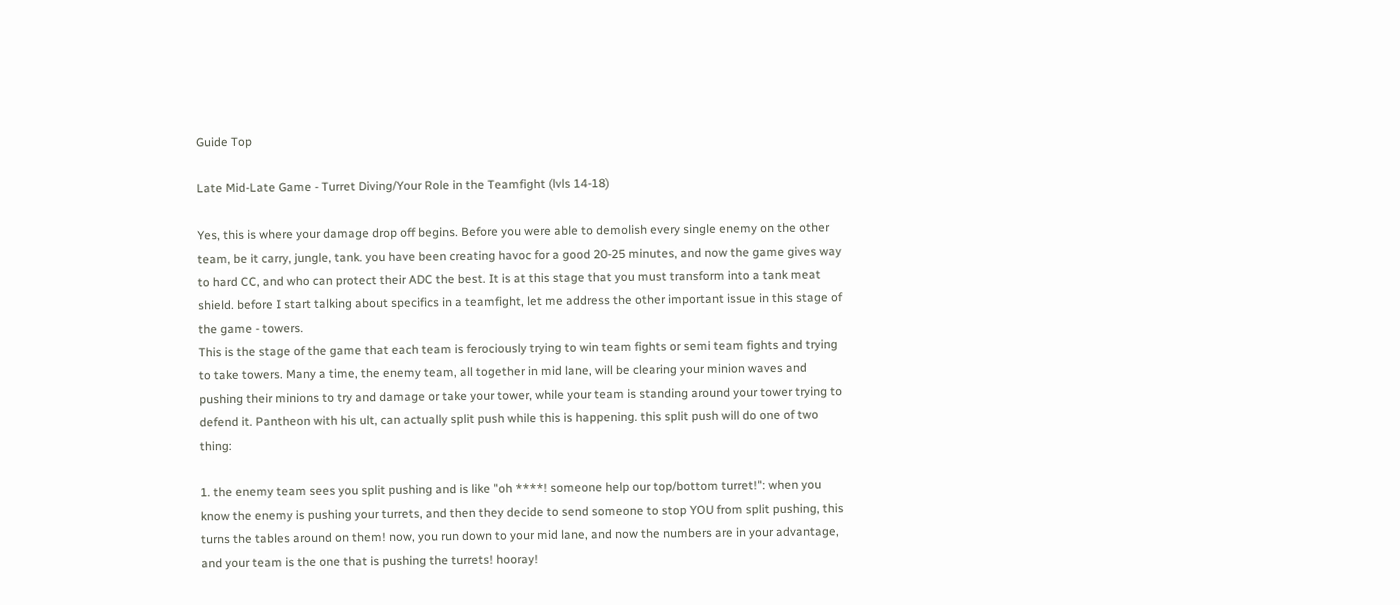Guide Top

Late Mid-Late Game - Turret Diving/Your Role in the Teamfight (lvls 14-18)

Yes, this is where your damage drop off begins. Before you were able to demolish every single enemy on the other team, be it carry, jungle, tank. you have been creating havoc for a good 20-25 minutes, and now the game gives way to hard CC, and who can protect their ADC the best. It is at this stage that you must transform into a tank meat shield. before I start talking about specifics in a teamfight, let me address the other important issue in this stage of the game - towers.
This is the stage of the game that each team is ferociously trying to win team fights or semi team fights and trying to take towers. Many a time, the enemy team, all together in mid lane, will be clearing your minion waves and pushing their minions to try and damage or take your tower, while your team is standing around your tower trying to defend it. Pantheon with his ult, can actually split push while this is happening. this split push will do one of two thing:

1. the enemy team sees you split pushing and is like "oh ****! someone help our top/bottom turret!": when you know the enemy is pushing your turrets, and then they decide to send someone to stop YOU from split pushing, this turns the tables around on them! now, you run down to your mid lane, and now the numbers are in your advantage, and your team is the one that is pushing the turrets! hooray!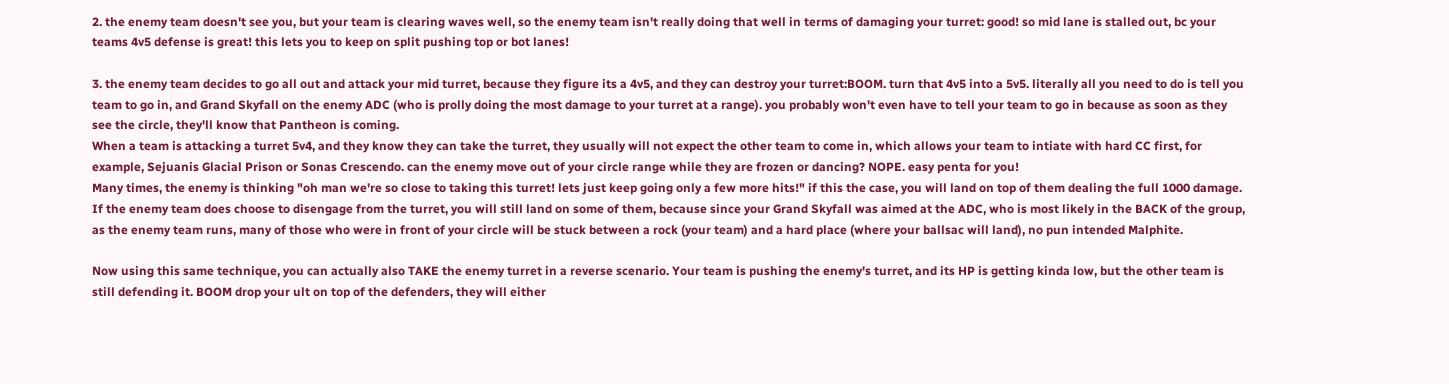2. the enemy team doesn't see you, but your team is clearing waves well, so the enemy team isn't really doing that well in terms of damaging your turret: good! so mid lane is stalled out, bc your teams 4v5 defense is great! this lets you to keep on split pushing top or bot lanes!

3. the enemy team decides to go all out and attack your mid turret, because they figure its a 4v5, and they can destroy your turret:BOOM. turn that 4v5 into a 5v5. literally all you need to do is tell you team to go in, and Grand Skyfall on the enemy ADC (who is prolly doing the most damage to your turret at a range). you probably won't even have to tell your team to go in because as soon as they see the circle, they'll know that Pantheon is coming.
When a team is attacking a turret 5v4, and they know they can take the turret, they usually will not expect the other team to come in, which allows your team to intiate with hard CC first, for example, Sejuanis Glacial Prison or Sonas Crescendo. can the enemy move out of your circle range while they are frozen or dancing? NOPE. easy penta for you!
Many times, the enemy is thinking "oh man we're so close to taking this turret! lets just keep going only a few more hits!" if this the case, you will land on top of them dealing the full 1000 damage.
If the enemy team does choose to disengage from the turret, you will still land on some of them, because since your Grand Skyfall was aimed at the ADC, who is most likely in the BACK of the group, as the enemy team runs, many of those who were in front of your circle will be stuck between a rock (your team) and a hard place (where your ballsac will land), no pun intended Malphite.

Now using this same technique, you can actually also TAKE the enemy turret in a reverse scenario. Your team is pushing the enemy's turret, and its HP is getting kinda low, but the other team is still defending it. BOOM drop your ult on top of the defenders, they will either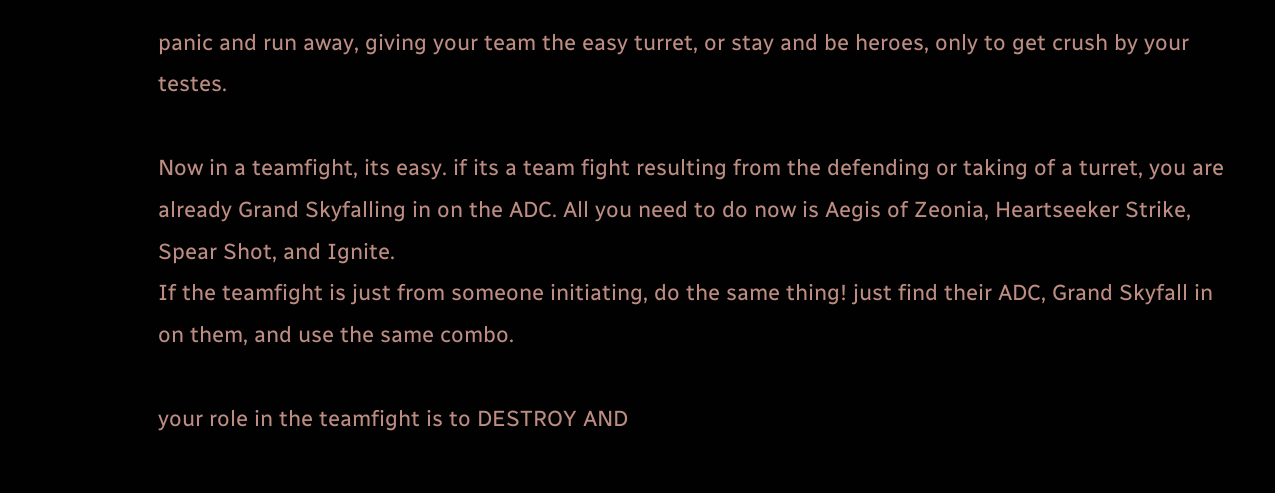panic and run away, giving your team the easy turret, or stay and be heroes, only to get crush by your testes.

Now in a teamfight, its easy. if its a team fight resulting from the defending or taking of a turret, you are already Grand Skyfalling in on the ADC. All you need to do now is Aegis of Zeonia, Heartseeker Strike, Spear Shot, and Ignite.
If the teamfight is just from someone initiating, do the same thing! just find their ADC, Grand Skyfall in on them, and use the same combo.

your role in the teamfight is to DESTROY AND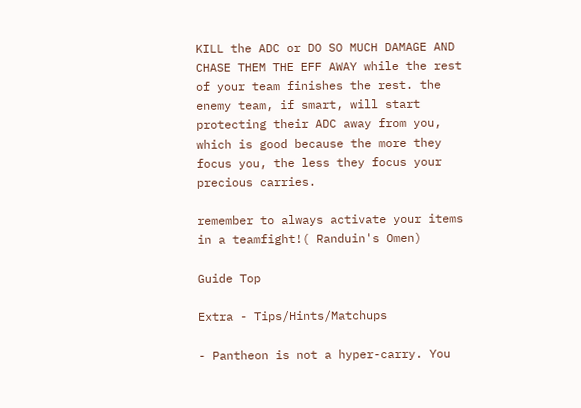KILL the ADC or DO SO MUCH DAMAGE AND CHASE THEM THE EFF AWAY while the rest of your team finishes the rest. the enemy team, if smart, will start protecting their ADC away from you, which is good because the more they focus you, the less they focus your precious carries.

remember to always activate your items in a teamfight!( Randuin's Omen)

Guide Top

Extra - Tips/Hints/Matchups

- Pantheon is not a hyper-carry. You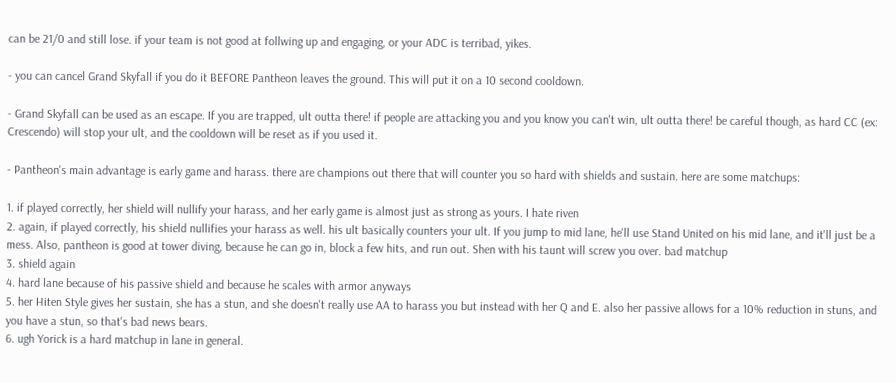can be 21/0 and still lose. if your team is not good at follwing up and engaging, or your ADC is terribad, yikes.

- you can cancel Grand Skyfall if you do it BEFORE Pantheon leaves the ground. This will put it on a 10 second cooldown.

- Grand Skyfall can be used as an escape. If you are trapped, ult outta there! if people are attacking you and you know you can't win, ult outta there! be careful though, as hard CC (ex: Crescendo) will stop your ult, and the cooldown will be reset as if you used it.

- Pantheon's main advantage is early game and harass. there are champions out there that will counter you so hard with shields and sustain. here are some matchups:

1. if played correctly, her shield will nullify your harass, and her early game is almost just as strong as yours. I hate riven
2. again, if played correctly, his shield nullifies your harass as well. his ult basically counters your ult. If you jump to mid lane, he'll use Stand United on his mid lane, and it'll just be a mess. Also, pantheon is good at tower diving, because he can go in, block a few hits, and run out. Shen with his taunt will screw you over. bad matchup
3. shield again
4. hard lane because of his passive shield and because he scales with armor anyways
5. her Hiten Style gives her sustain, she has a stun, and she doesn't really use AA to harass you but instead with her Q and E. also her passive allows for a 10% reduction in stuns, and you have a stun, so that's bad news bears.
6. ugh Yorick is a hard matchup in lane in general.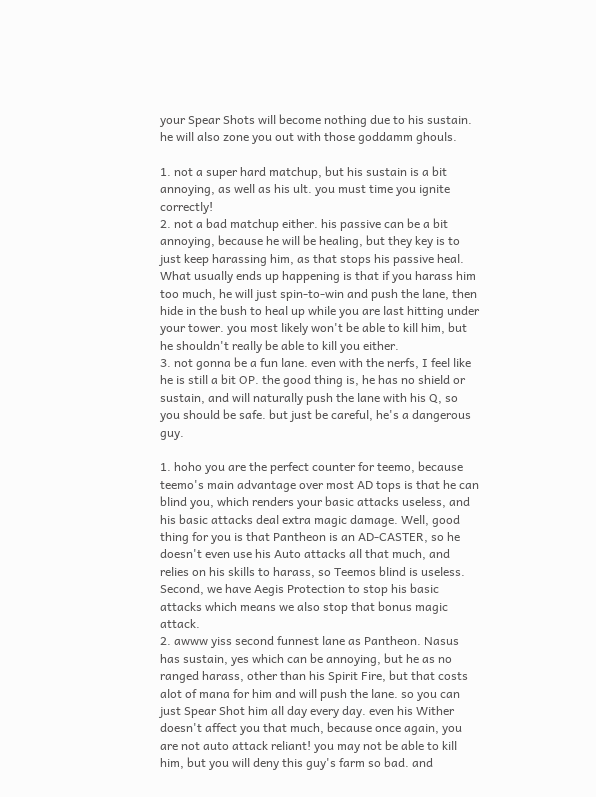your Spear Shots will become nothing due to his sustain. he will also zone you out with those goddamm ghouls.

1. not a super hard matchup, but his sustain is a bit annoying, as well as his ult. you must time you ignite correctly!
2. not a bad matchup either. his passive can be a bit annoying, because he will be healing, but they key is to just keep harassing him, as that stops his passive heal. What usually ends up happening is that if you harass him too much, he will just spin-to-win and push the lane, then hide in the bush to heal up while you are last hitting under your tower. you most likely won't be able to kill him, but he shouldn't really be able to kill you either.
3. not gonna be a fun lane. even with the nerfs, I feel like he is still a bit OP. the good thing is, he has no shield or sustain, and will naturally push the lane with his Q, so you should be safe. but just be careful, he's a dangerous guy.

1. hoho you are the perfect counter for teemo, because teemo's main advantage over most AD tops is that he can blind you, which renders your basic attacks useless, and his basic attacks deal extra magic damage. Well, good thing for you is that Pantheon is an AD-CASTER, so he doesn't even use his Auto attacks all that much, and relies on his skills to harass, so Teemos blind is useless. Second, we have Aegis Protection to stop his basic attacks which means we also stop that bonus magic attack.
2. awww yiss second funnest lane as Pantheon. Nasus has sustain, yes which can be annoying, but he as no ranged harass, other than his Spirit Fire, but that costs alot of mana for him and will push the lane. so you can just Spear Shot him all day every day. even his Wither doesn't affect you that much, because once again, you are not auto attack reliant! you may not be able to kill him, but you will deny this guy's farm so bad. and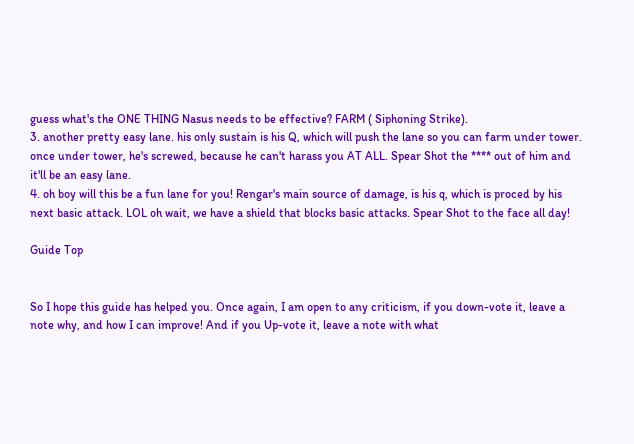guess what's the ONE THING Nasus needs to be effective? FARM ( Siphoning Strike).
3. another pretty easy lane. his only sustain is his Q, which will push the lane so you can farm under tower. once under tower, he's screwed, because he can't harass you AT ALL. Spear Shot the **** out of him and it'll be an easy lane.
4. oh boy will this be a fun lane for you! Rengar's main source of damage, is his q, which is proced by his next basic attack. LOL oh wait, we have a shield that blocks basic attacks. Spear Shot to the face all day!

Guide Top


So I hope this guide has helped you. Once again, I am open to any criticism, if you down-vote it, leave a note why, and how I can improve! And if you Up-vote it, leave a note with what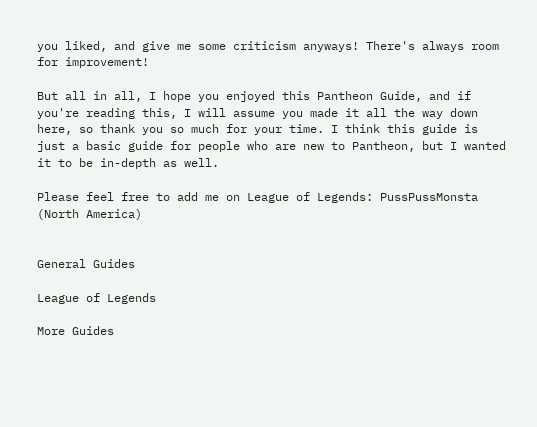you liked, and give me some criticism anyways! There's always room for improvement!

But all in all, I hope you enjoyed this Pantheon Guide, and if you're reading this, I will assume you made it all the way down here, so thank you so much for your time. I think this guide is just a basic guide for people who are new to Pantheon, but I wanted it to be in-depth as well.

Please feel free to add me on League of Legends: PussPussMonsta (North America)


General Guides

League of Legends

More Guides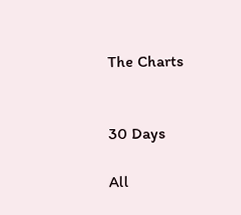The Charts


30 Days

All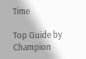Time

Top Guide by Champion